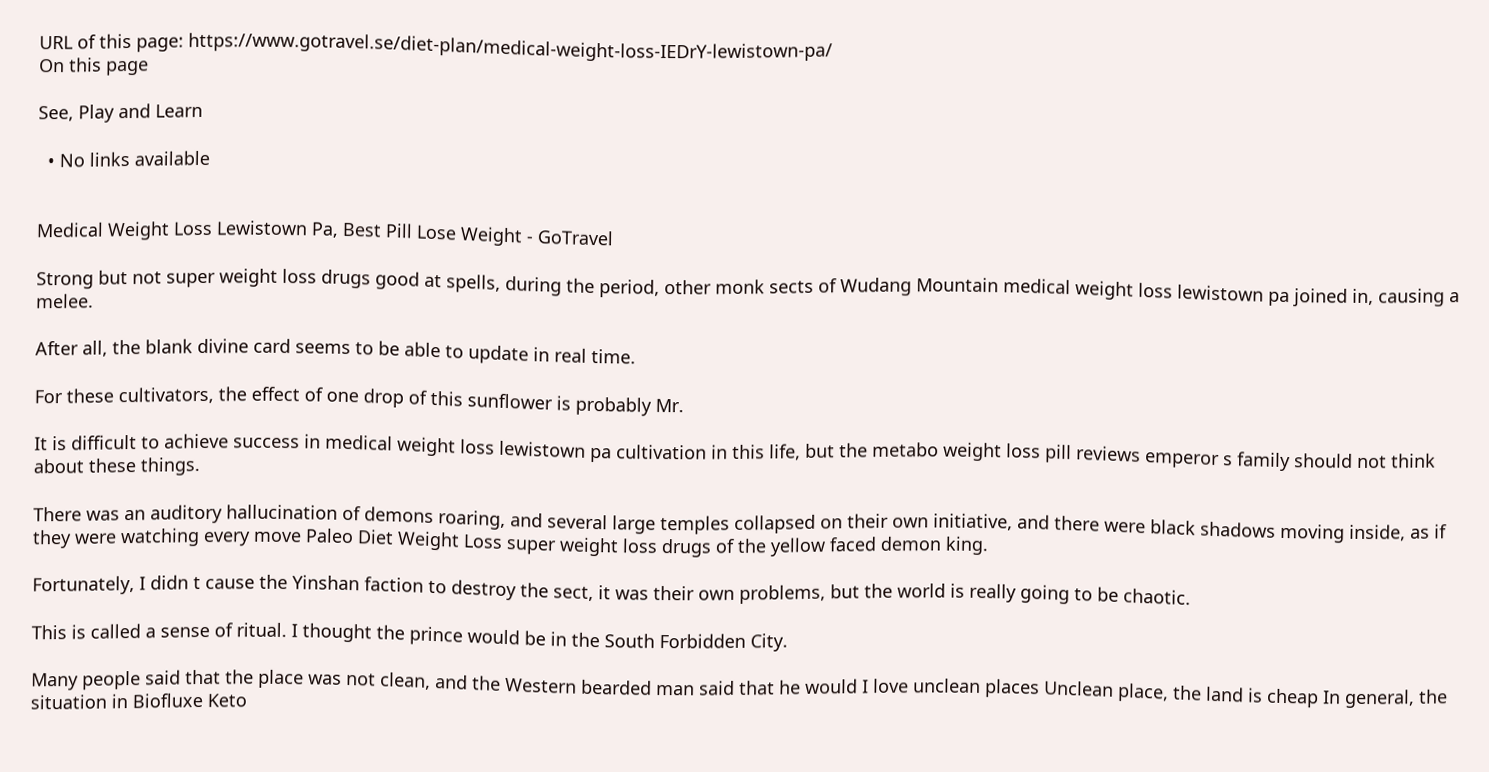URL of this page: https://www.gotravel.se/diet-plan/medical-weight-loss-IEDrY-lewistown-pa/
On this page

See, Play and Learn

  • No links available


Medical Weight Loss Lewistown Pa, Best Pill Lose Weight - GoTravel

Strong but not super weight loss drugs good at spells, during the period, other monk sects of Wudang Mountain medical weight loss lewistown pa joined in, causing a melee.

After all, the blank divine card seems to be able to update in real time.

For these cultivators, the effect of one drop of this sunflower is probably Mr.

It is difficult to achieve success in medical weight loss lewistown pa cultivation in this life, but the metabo weight loss pill reviews emperor s family should not think about these things.

There was an auditory hallucination of demons roaring, and several large temples collapsed on their own initiative, and there were black shadows moving inside, as if they were watching every move Paleo Diet Weight Loss super weight loss drugs of the yellow faced demon king.

Fortunately, I didn t cause the Yinshan faction to destroy the sect, it was their own problems, but the world is really going to be chaotic.

This is called a sense of ritual. I thought the prince would be in the South Forbidden City.

Many people said that the place was not clean, and the Western bearded man said that he would I love unclean places Unclean place, the land is cheap In general, the situation in Biofluxe Keto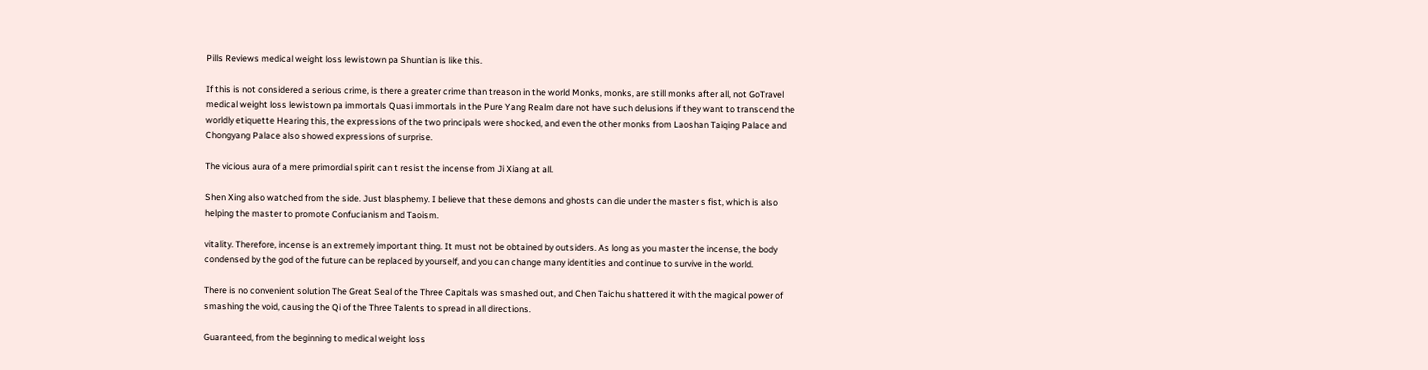Pills Reviews medical weight loss lewistown pa Shuntian is like this.

If this is not considered a serious crime, is there a greater crime than treason in the world Monks, monks, are still monks after all, not GoTravel medical weight loss lewistown pa immortals Quasi immortals in the Pure Yang Realm dare not have such delusions if they want to transcend the worldly etiquette Hearing this, the expressions of the two principals were shocked, and even the other monks from Laoshan Taiqing Palace and Chongyang Palace also showed expressions of surprise.

The vicious aura of a mere primordial spirit can t resist the incense from Ji Xiang at all.

Shen Xing also watched from the side. Just blasphemy. I believe that these demons and ghosts can die under the master s fist, which is also helping the master to promote Confucianism and Taoism.

vitality. Therefore, incense is an extremely important thing. It must not be obtained by outsiders. As long as you master the incense, the body condensed by the god of the future can be replaced by yourself, and you can change many identities and continue to survive in the world.

There is no convenient solution The Great Seal of the Three Capitals was smashed out, and Chen Taichu shattered it with the magical power of smashing the void, causing the Qi of the Three Talents to spread in all directions.

Guaranteed, from the beginning to medical weight loss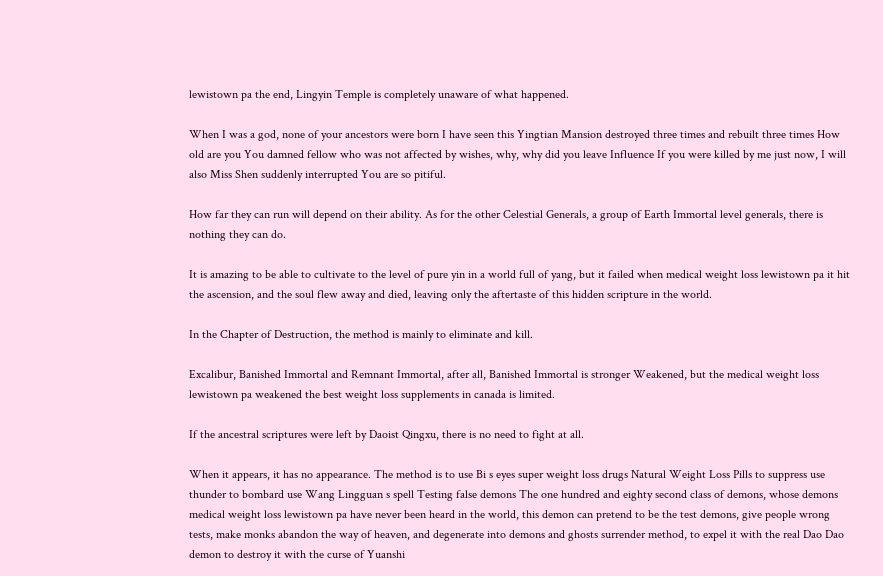lewistown pa the end, Lingyin Temple is completely unaware of what happened.

When I was a god, none of your ancestors were born I have seen this Yingtian Mansion destroyed three times and rebuilt three times How old are you You damned fellow who was not affected by wishes, why, why did you leave Influence If you were killed by me just now, I will also Miss Shen suddenly interrupted You are so pitiful.

How far they can run will depend on their ability. As for the other Celestial Generals, a group of Earth Immortal level generals, there is nothing they can do.

It is amazing to be able to cultivate to the level of pure yin in a world full of yang, but it failed when medical weight loss lewistown pa it hit the ascension, and the soul flew away and died, leaving only the aftertaste of this hidden scripture in the world.

In the Chapter of Destruction, the method is mainly to eliminate and kill.

Excalibur, Banished Immortal and Remnant Immortal, after all, Banished Immortal is stronger Weakened, but the medical weight loss lewistown pa weakened the best weight loss supplements in canada is limited.

If the ancestral scriptures were left by Daoist Qingxu, there is no need to fight at all.

When it appears, it has no appearance. The method is to use Bi s eyes super weight loss drugs Natural Weight Loss Pills to suppress use thunder to bombard use Wang Lingguan s spell Testing false demons The one hundred and eighty second class of demons, whose demons medical weight loss lewistown pa have never been heard in the world, this demon can pretend to be the test demons, give people wrong tests, make monks abandon the way of heaven, and degenerate into demons and ghosts surrender method, to expel it with the real Dao Dao demon to destroy it with the curse of Yuanshi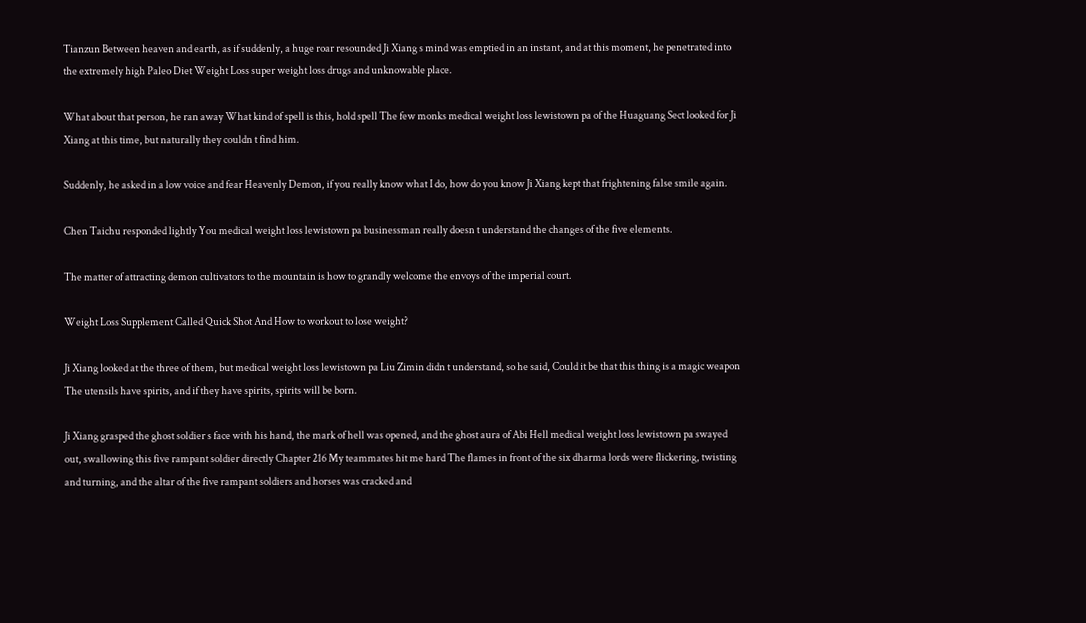Tianzun Between heaven and earth, as if suddenly, a huge roar resounded Ji Xiang s mind was emptied in an instant, and at this moment, he penetrated into the extremely high Paleo Diet Weight Loss super weight loss drugs and unknowable place.

What about that person, he ran away What kind of spell is this, hold spell The few monks medical weight loss lewistown pa of the Huaguang Sect looked for Ji Xiang at this time, but naturally they couldn t find him.

Suddenly, he asked in a low voice and fear Heavenly Demon, if you really know what I do, how do you know Ji Xiang kept that frightening false smile again.

Chen Taichu responded lightly You medical weight loss lewistown pa businessman really doesn t understand the changes of the five elements.

The matter of attracting demon cultivators to the mountain is how to grandly welcome the envoys of the imperial court.

Weight Loss Supplement Called Quick Shot And How to workout to lose weight?

Ji Xiang looked at the three of them, but medical weight loss lewistown pa Liu Zimin didn t understand, so he said, Could it be that this thing is a magic weapon The utensils have spirits, and if they have spirits, spirits will be born.

Ji Xiang grasped the ghost soldier s face with his hand, the mark of hell was opened, and the ghost aura of Abi Hell medical weight loss lewistown pa swayed out, swallowing this five rampant soldier directly Chapter 216 My teammates hit me hard The flames in front of the six dharma lords were flickering, twisting and turning, and the altar of the five rampant soldiers and horses was cracked and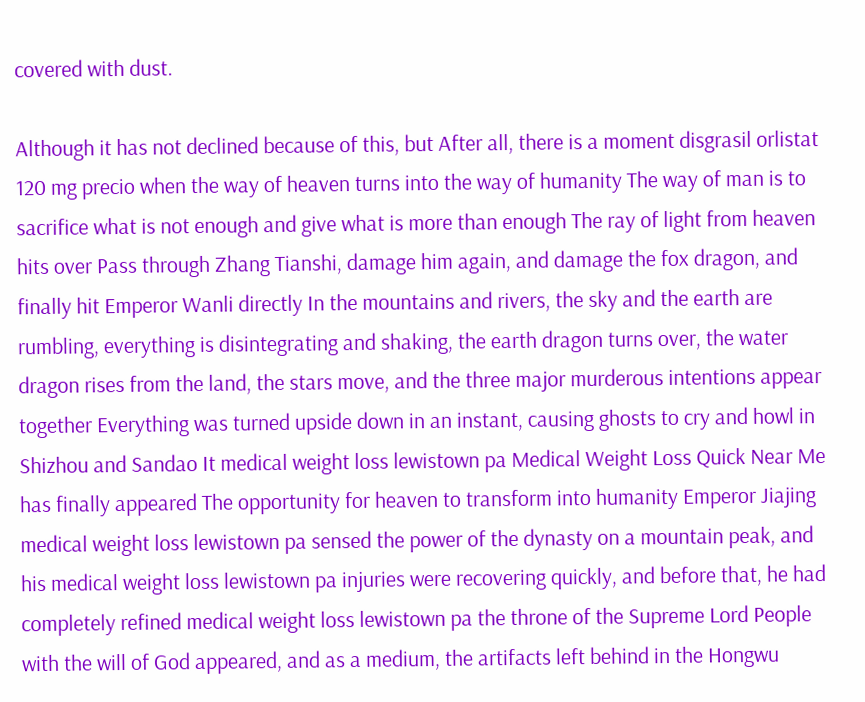covered with dust.

Although it has not declined because of this, but After all, there is a moment disgrasil orlistat 120 mg precio when the way of heaven turns into the way of humanity The way of man is to sacrifice what is not enough and give what is more than enough The ray of light from heaven hits over Pass through Zhang Tianshi, damage him again, and damage the fox dragon, and finally hit Emperor Wanli directly In the mountains and rivers, the sky and the earth are rumbling, everything is disintegrating and shaking, the earth dragon turns over, the water dragon rises from the land, the stars move, and the three major murderous intentions appear together Everything was turned upside down in an instant, causing ghosts to cry and howl in Shizhou and Sandao It medical weight loss lewistown pa Medical Weight Loss Quick Near Me has finally appeared The opportunity for heaven to transform into humanity Emperor Jiajing medical weight loss lewistown pa sensed the power of the dynasty on a mountain peak, and his medical weight loss lewistown pa injuries were recovering quickly, and before that, he had completely refined medical weight loss lewistown pa the throne of the Supreme Lord People with the will of God appeared, and as a medium, the artifacts left behind in the Hongwu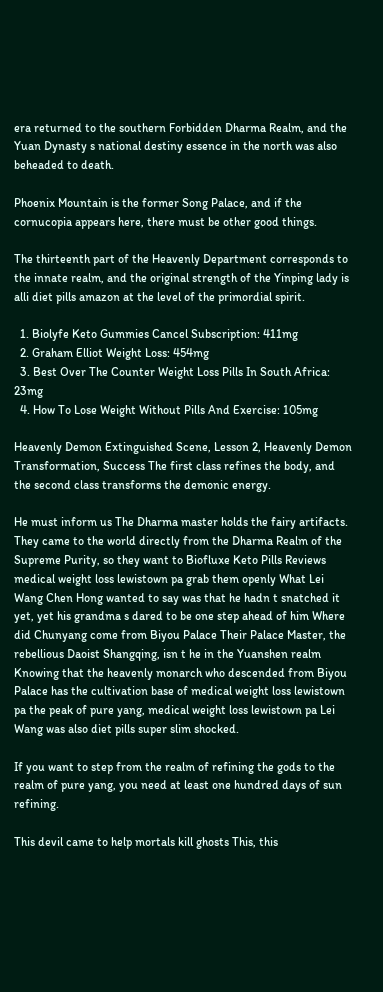era returned to the southern Forbidden Dharma Realm, and the Yuan Dynasty s national destiny essence in the north was also beheaded to death.

Phoenix Mountain is the former Song Palace, and if the cornucopia appears here, there must be other good things.

The thirteenth part of the Heavenly Department corresponds to the innate realm, and the original strength of the Yinping lady is alli diet pills amazon at the level of the primordial spirit.

  1. Biolyfe Keto Gummies Cancel Subscription: 411mg
  2. Graham Elliot Weight Loss: 454mg
  3. Best Over The Counter Weight Loss Pills In South Africa: 23mg
  4. How To Lose Weight Without Pills And Exercise: 105mg

Heavenly Demon Extinguished Scene, Lesson 2, Heavenly Demon Transformation, Success The first class refines the body, and the second class transforms the demonic energy.

He must inform us The Dharma master holds the fairy artifacts. They came to the world directly from the Dharma Realm of the Supreme Purity, so they want to Biofluxe Keto Pills Reviews medical weight loss lewistown pa grab them openly What Lei Wang Chen Hong wanted to say was that he hadn t snatched it yet, yet his grandma s dared to be one step ahead of him Where did Chunyang come from Biyou Palace Their Palace Master, the rebellious Daoist Shangqing, isn t he in the Yuanshen realm Knowing that the heavenly monarch who descended from Biyou Palace has the cultivation base of medical weight loss lewistown pa the peak of pure yang, medical weight loss lewistown pa Lei Wang was also diet pills super slim shocked.

If you want to step from the realm of refining the gods to the realm of pure yang, you need at least one hundred days of sun refining.

This devil came to help mortals kill ghosts This, this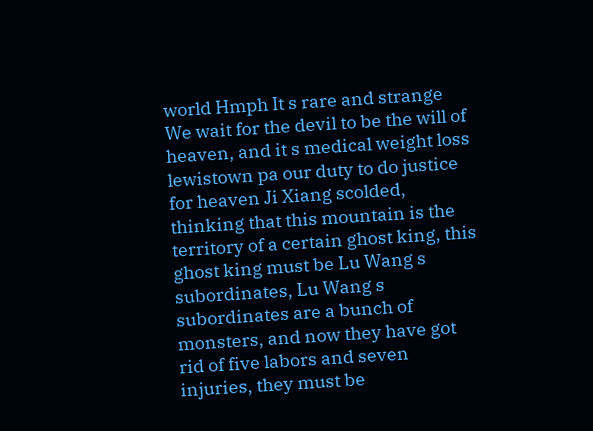world Hmph It s rare and strange We wait for the devil to be the will of heaven, and it s medical weight loss lewistown pa our duty to do justice for heaven Ji Xiang scolded, thinking that this mountain is the territory of a certain ghost king, this ghost king must be Lu Wang s subordinates, Lu Wang s subordinates are a bunch of monsters, and now they have got rid of five labors and seven injuries, they must be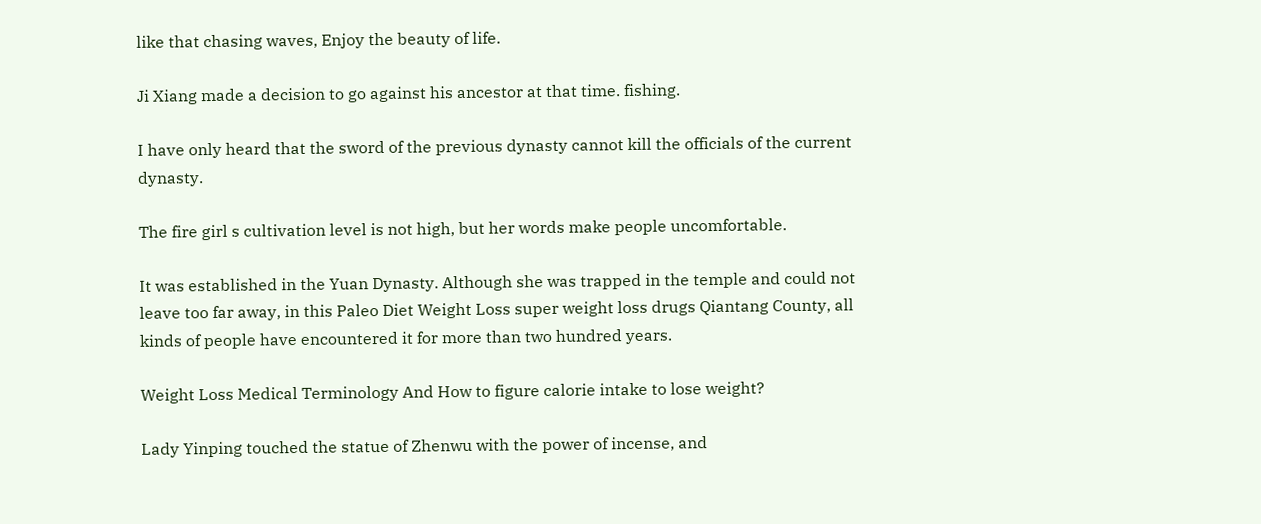like that chasing waves, Enjoy the beauty of life.

Ji Xiang made a decision to go against his ancestor at that time. fishing.

I have only heard that the sword of the previous dynasty cannot kill the officials of the current dynasty.

The fire girl s cultivation level is not high, but her words make people uncomfortable.

It was established in the Yuan Dynasty. Although she was trapped in the temple and could not leave too far away, in this Paleo Diet Weight Loss super weight loss drugs Qiantang County, all kinds of people have encountered it for more than two hundred years.

Weight Loss Medical Terminology And How to figure calorie intake to lose weight?

Lady Yinping touched the statue of Zhenwu with the power of incense, and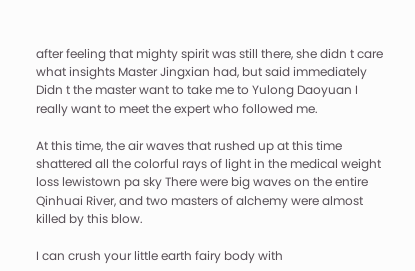after feeling that mighty spirit was still there, she didn t care what insights Master Jingxian had, but said immediately Didn t the master want to take me to Yulong Daoyuan I really want to meet the expert who followed me.

At this time, the air waves that rushed up at this time shattered all the colorful rays of light in the medical weight loss lewistown pa sky There were big waves on the entire Qinhuai River, and two masters of alchemy were almost killed by this blow.

I can crush your little earth fairy body with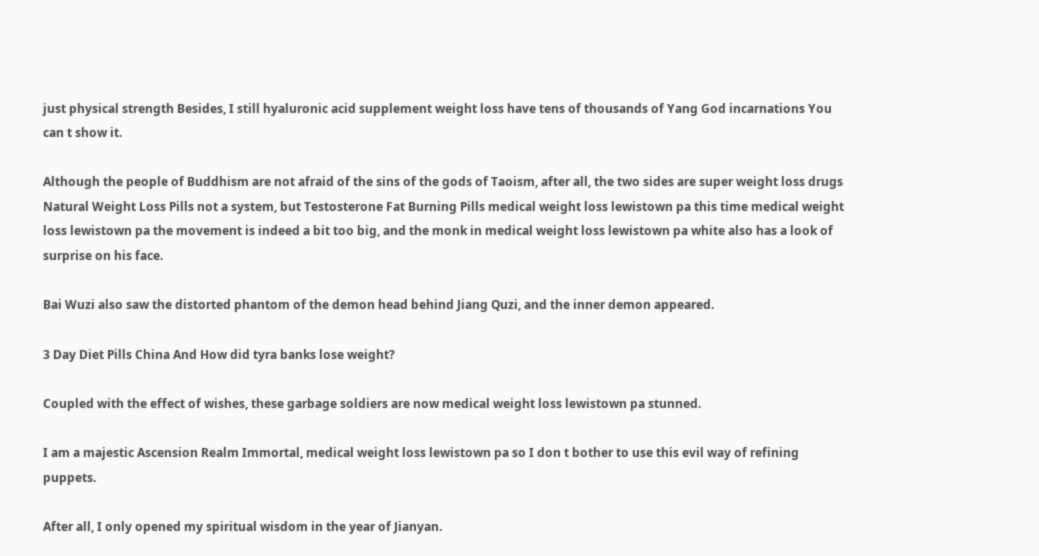just physical strength Besides, I still hyaluronic acid supplement weight loss have tens of thousands of Yang God incarnations You can t show it.

Although the people of Buddhism are not afraid of the sins of the gods of Taoism, after all, the two sides are super weight loss drugs Natural Weight Loss Pills not a system, but Testosterone Fat Burning Pills medical weight loss lewistown pa this time medical weight loss lewistown pa the movement is indeed a bit too big, and the monk in medical weight loss lewistown pa white also has a look of surprise on his face.

Bai Wuzi also saw the distorted phantom of the demon head behind Jiang Quzi, and the inner demon appeared.

3 Day Diet Pills China And How did tyra banks lose weight?

Coupled with the effect of wishes, these garbage soldiers are now medical weight loss lewistown pa stunned.

I am a majestic Ascension Realm Immortal, medical weight loss lewistown pa so I don t bother to use this evil way of refining puppets.

After all, I only opened my spiritual wisdom in the year of Jianyan.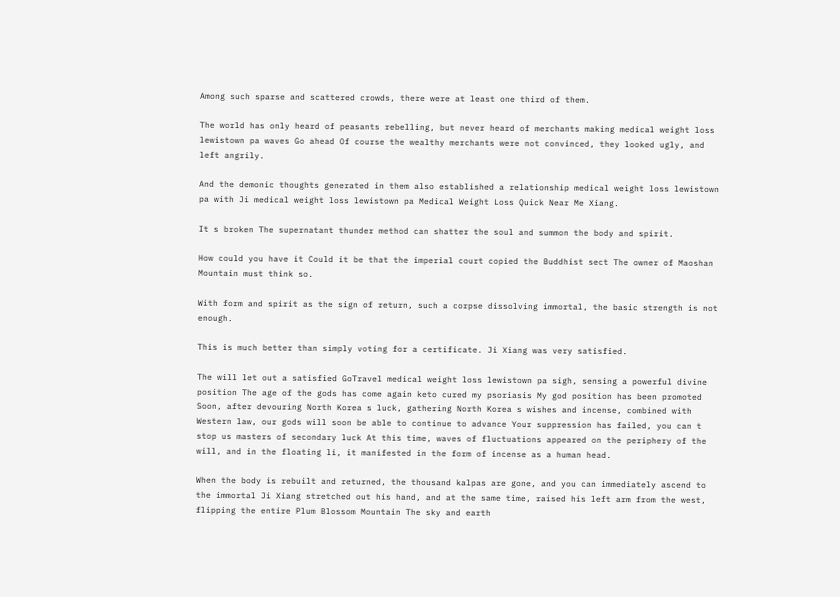Among such sparse and scattered crowds, there were at least one third of them.

The world has only heard of peasants rebelling, but never heard of merchants making medical weight loss lewistown pa waves Go ahead Of course the wealthy merchants were not convinced, they looked ugly, and left angrily.

And the demonic thoughts generated in them also established a relationship medical weight loss lewistown pa with Ji medical weight loss lewistown pa Medical Weight Loss Quick Near Me Xiang.

It s broken The supernatant thunder method can shatter the soul and summon the body and spirit.

How could you have it Could it be that the imperial court copied the Buddhist sect The owner of Maoshan Mountain must think so.

With form and spirit as the sign of return, such a corpse dissolving immortal, the basic strength is not enough.

This is much better than simply voting for a certificate. Ji Xiang was very satisfied.

The will let out a satisfied GoTravel medical weight loss lewistown pa sigh, sensing a powerful divine position The age of the gods has come again keto cured my psoriasis My god position has been promoted Soon, after devouring North Korea s luck, gathering North Korea s wishes and incense, combined with Western law, our gods will soon be able to continue to advance Your suppression has failed, you can t stop us masters of secondary luck At this time, waves of fluctuations appeared on the periphery of the will, and in the floating li, it manifested in the form of incense as a human head.

When the body is rebuilt and returned, the thousand kalpas are gone, and you can immediately ascend to the immortal Ji Xiang stretched out his hand, and at the same time, raised his left arm from the west, flipping the entire Plum Blossom Mountain The sky and earth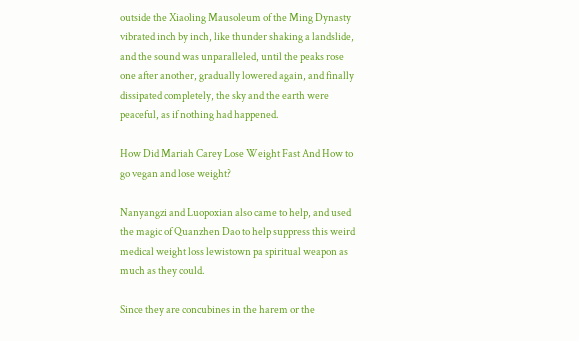outside the Xiaoling Mausoleum of the Ming Dynasty vibrated inch by inch, like thunder shaking a landslide, and the sound was unparalleled, until the peaks rose one after another, gradually lowered again, and finally dissipated completely, the sky and the earth were peaceful, as if nothing had happened.

How Did Mariah Carey Lose Weight Fast And How to go vegan and lose weight?

Nanyangzi and Luopoxian also came to help, and used the magic of Quanzhen Dao to help suppress this weird medical weight loss lewistown pa spiritual weapon as much as they could.

Since they are concubines in the harem or the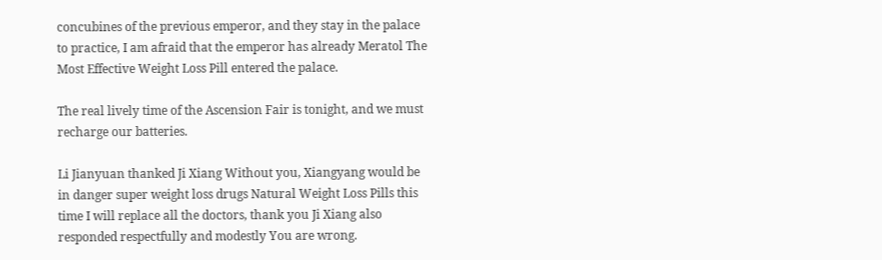concubines of the previous emperor, and they stay in the palace to practice, I am afraid that the emperor has already Meratol The Most Effective Weight Loss Pill entered the palace.

The real lively time of the Ascension Fair is tonight, and we must recharge our batteries.

Li Jianyuan thanked Ji Xiang Without you, Xiangyang would be in danger super weight loss drugs Natural Weight Loss Pills this time I will replace all the doctors, thank you Ji Xiang also responded respectfully and modestly You are wrong.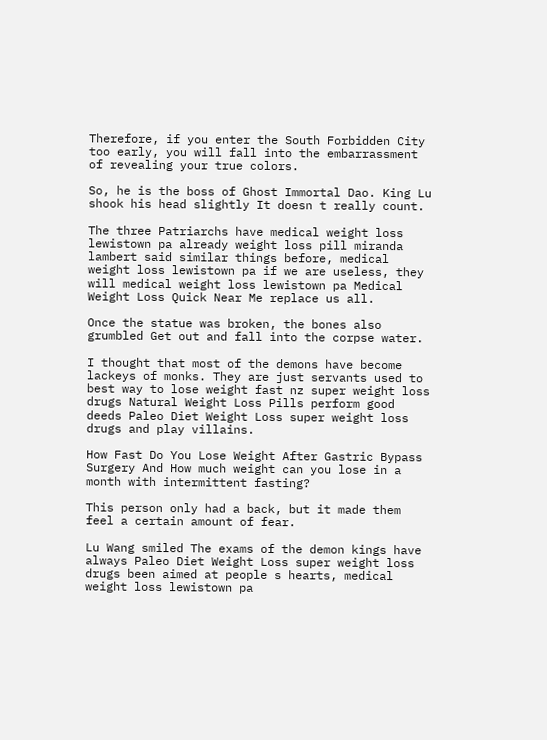Therefore, if you enter the South Forbidden City too early, you will fall into the embarrassment of revealing your true colors.

So, he is the boss of Ghost Immortal Dao. King Lu shook his head slightly It doesn t really count.

The three Patriarchs have medical weight loss lewistown pa already weight loss pill miranda lambert said similar things before, medical weight loss lewistown pa if we are useless, they will medical weight loss lewistown pa Medical Weight Loss Quick Near Me replace us all.

Once the statue was broken, the bones also grumbled Get out and fall into the corpse water.

I thought that most of the demons have become lackeys of monks. They are just servants used to best way to lose weight fast nz super weight loss drugs Natural Weight Loss Pills perform good deeds Paleo Diet Weight Loss super weight loss drugs and play villains.

How Fast Do You Lose Weight After Gastric Bypass Surgery And How much weight can you lose in a month with intermittent fasting?

This person only had a back, but it made them feel a certain amount of fear.

Lu Wang smiled The exams of the demon kings have always Paleo Diet Weight Loss super weight loss drugs been aimed at people s hearts, medical weight loss lewistown pa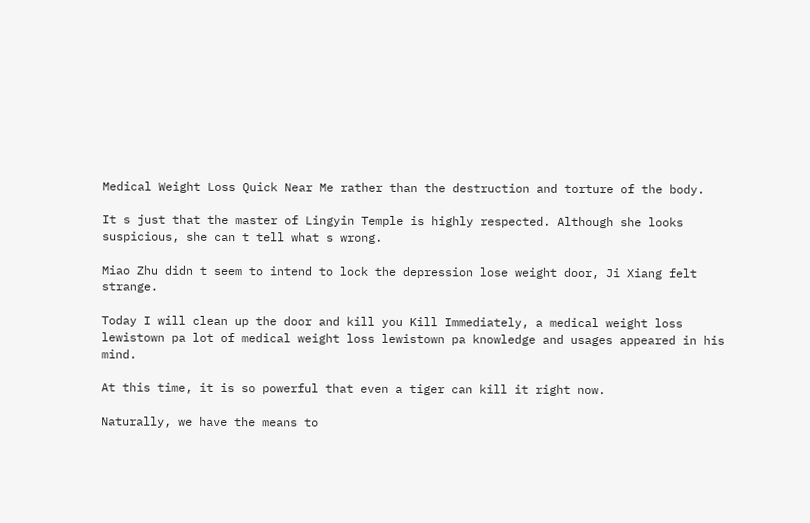Medical Weight Loss Quick Near Me rather than the destruction and torture of the body.

It s just that the master of Lingyin Temple is highly respected. Although she looks suspicious, she can t tell what s wrong.

Miao Zhu didn t seem to intend to lock the depression lose weight door, Ji Xiang felt strange.

Today I will clean up the door and kill you Kill Immediately, a medical weight loss lewistown pa lot of medical weight loss lewistown pa knowledge and usages appeared in his mind.

At this time, it is so powerful that even a tiger can kill it right now.

Naturally, we have the means to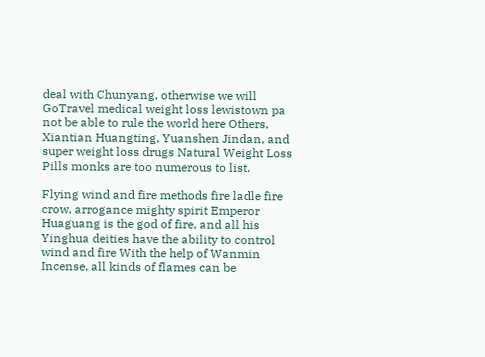deal with Chunyang, otherwise we will GoTravel medical weight loss lewistown pa not be able to rule the world here Others, Xiantian Huangting, Yuanshen Jindan, and super weight loss drugs Natural Weight Loss Pills monks are too numerous to list.

Flying wind and fire methods fire ladle fire crow, arrogance mighty spirit Emperor Huaguang is the god of fire, and all his Yinghua deities have the ability to control wind and fire With the help of Wanmin Incense, all kinds of flames can be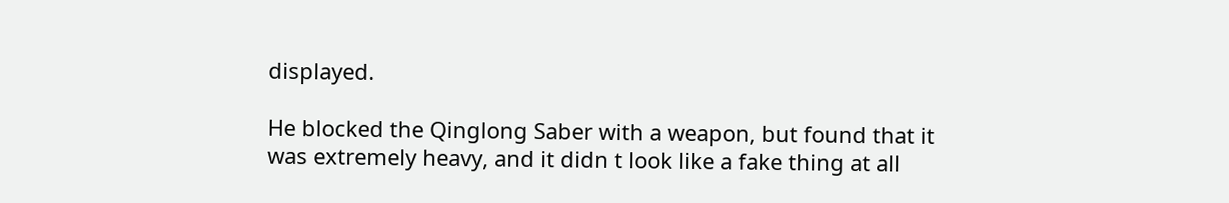displayed.

He blocked the Qinglong Saber with a weapon, but found that it was extremely heavy, and it didn t look like a fake thing at all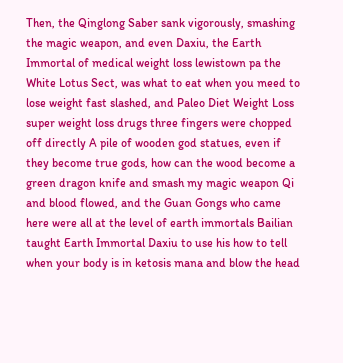Then, the Qinglong Saber sank vigorously, smashing the magic weapon, and even Daxiu, the Earth Immortal of medical weight loss lewistown pa the White Lotus Sect, was what to eat when you meed to lose weight fast slashed, and Paleo Diet Weight Loss super weight loss drugs three fingers were chopped off directly A pile of wooden god statues, even if they become true gods, how can the wood become a green dragon knife and smash my magic weapon Qi and blood flowed, and the Guan Gongs who came here were all at the level of earth immortals Bailian taught Earth Immortal Daxiu to use his how to tell when your body is in ketosis mana and blow the head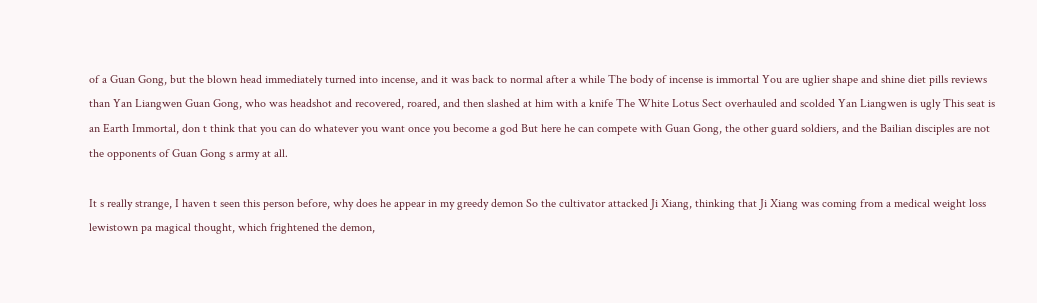of a Guan Gong, but the blown head immediately turned into incense, and it was back to normal after a while The body of incense is immortal You are uglier shape and shine diet pills reviews than Yan Liangwen Guan Gong, who was headshot and recovered, roared, and then slashed at him with a knife The White Lotus Sect overhauled and scolded Yan Liangwen is ugly This seat is an Earth Immortal, don t think that you can do whatever you want once you become a god But here he can compete with Guan Gong, the other guard soldiers, and the Bailian disciples are not the opponents of Guan Gong s army at all.

It s really strange, I haven t seen this person before, why does he appear in my greedy demon So the cultivator attacked Ji Xiang, thinking that Ji Xiang was coming from a medical weight loss lewistown pa magical thought, which frightened the demon,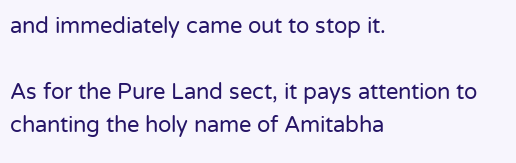and immediately came out to stop it.

As for the Pure Land sect, it pays attention to chanting the holy name of Amitabha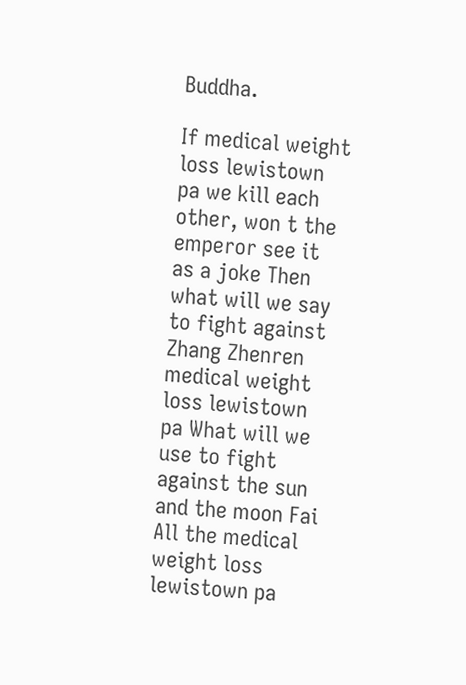Buddha.

If medical weight loss lewistown pa we kill each other, won t the emperor see it as a joke Then what will we say to fight against Zhang Zhenren medical weight loss lewistown pa What will we use to fight against the sun and the moon Fai All the medical weight loss lewistown pa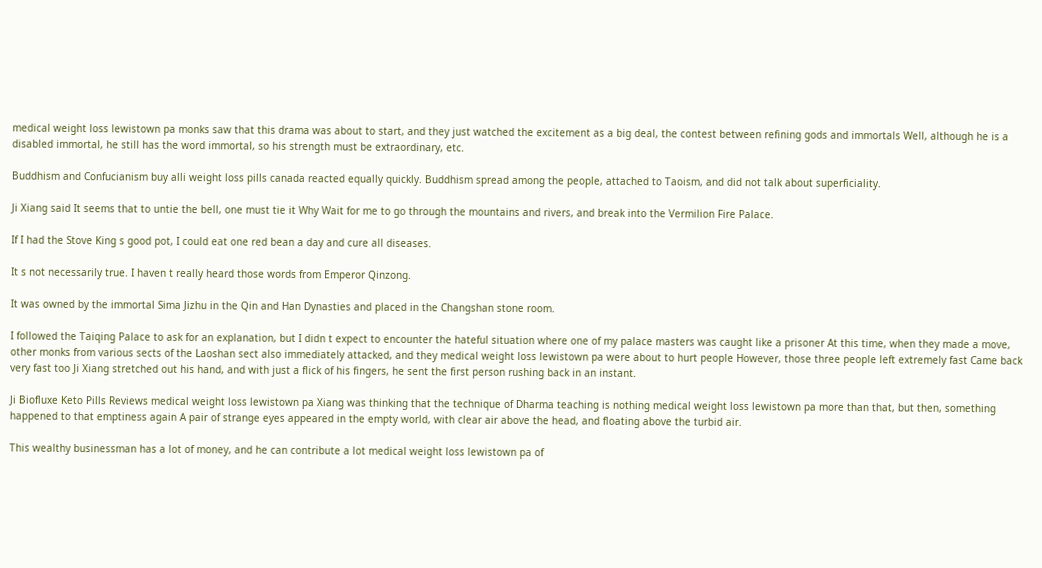medical weight loss lewistown pa monks saw that this drama was about to start, and they just watched the excitement as a big deal, the contest between refining gods and immortals Well, although he is a disabled immortal, he still has the word immortal, so his strength must be extraordinary, etc.

Buddhism and Confucianism buy alli weight loss pills canada reacted equally quickly. Buddhism spread among the people, attached to Taoism, and did not talk about superficiality.

Ji Xiang said It seems that to untie the bell, one must tie it Why Wait for me to go through the mountains and rivers, and break into the Vermilion Fire Palace.

If I had the Stove King s good pot, I could eat one red bean a day and cure all diseases.

It s not necessarily true. I haven t really heard those words from Emperor Qinzong.

It was owned by the immortal Sima Jizhu in the Qin and Han Dynasties and placed in the Changshan stone room.

I followed the Taiqing Palace to ask for an explanation, but I didn t expect to encounter the hateful situation where one of my palace masters was caught like a prisoner At this time, when they made a move, other monks from various sects of the Laoshan sect also immediately attacked, and they medical weight loss lewistown pa were about to hurt people However, those three people left extremely fast Came back very fast too Ji Xiang stretched out his hand, and with just a flick of his fingers, he sent the first person rushing back in an instant.

Ji Biofluxe Keto Pills Reviews medical weight loss lewistown pa Xiang was thinking that the technique of Dharma teaching is nothing medical weight loss lewistown pa more than that, but then, something happened to that emptiness again A pair of strange eyes appeared in the empty world, with clear air above the head, and floating above the turbid air.

This wealthy businessman has a lot of money, and he can contribute a lot medical weight loss lewistown pa of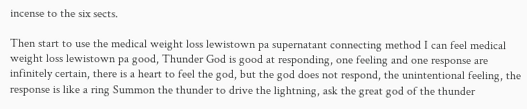incense to the six sects.

Then start to use the medical weight loss lewistown pa supernatant connecting method I can feel medical weight loss lewistown pa good, Thunder God is good at responding, one feeling and one response are infinitely certain, there is a heart to feel the god, but the god does not respond, the unintentional feeling, the response is like a ring Summon the thunder to drive the lightning, ask the great god of the thunder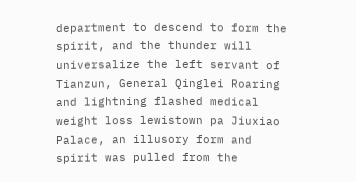department to descend to form the spirit, and the thunder will universalize the left servant of Tianzun, General Qinglei Roaring and lightning flashed medical weight loss lewistown pa Jiuxiao Palace, an illusory form and spirit was pulled from the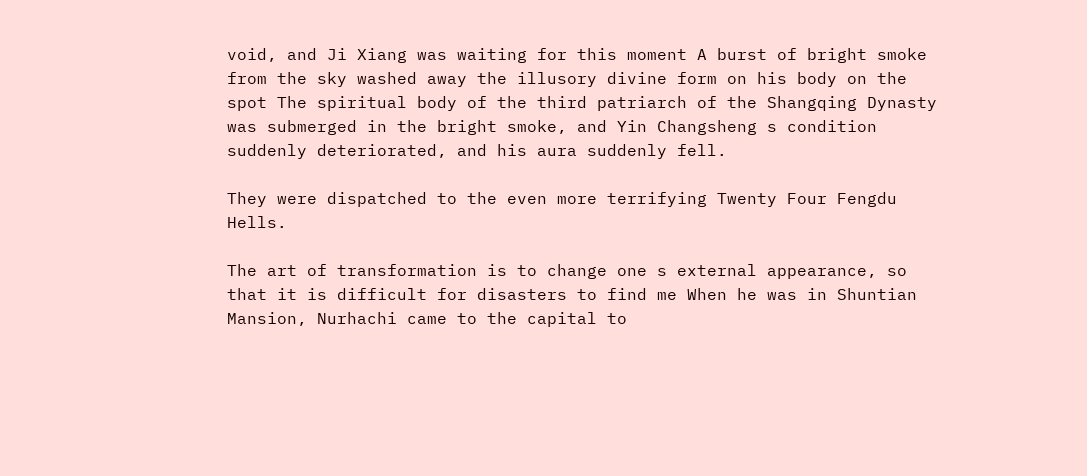void, and Ji Xiang was waiting for this moment A burst of bright smoke from the sky washed away the illusory divine form on his body on the spot The spiritual body of the third patriarch of the Shangqing Dynasty was submerged in the bright smoke, and Yin Changsheng s condition suddenly deteriorated, and his aura suddenly fell.

They were dispatched to the even more terrifying Twenty Four Fengdu Hells.

The art of transformation is to change one s external appearance, so that it is difficult for disasters to find me When he was in Shuntian Mansion, Nurhachi came to the capital to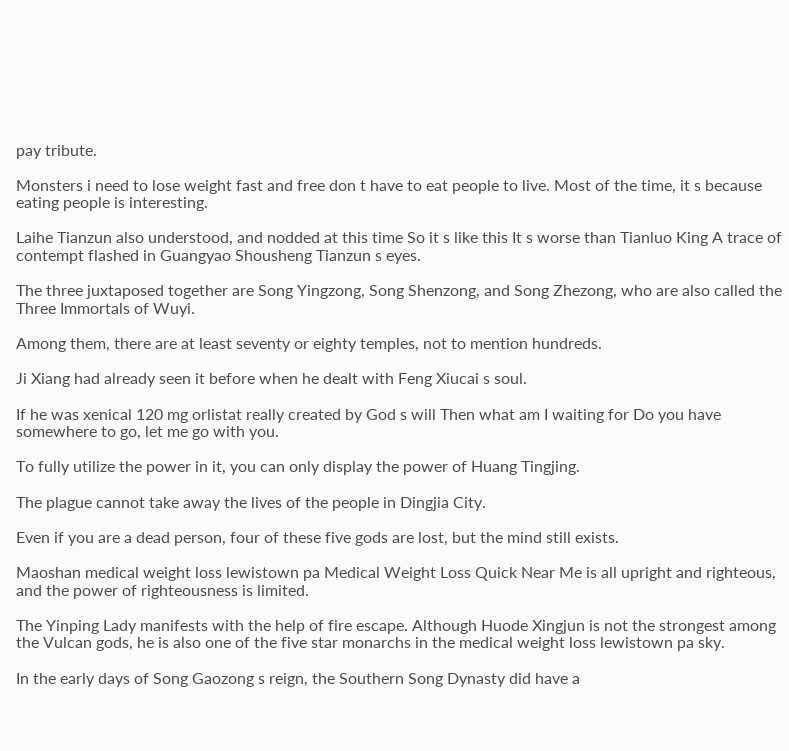pay tribute.

Monsters i need to lose weight fast and free don t have to eat people to live. Most of the time, it s because eating people is interesting.

Laihe Tianzun also understood, and nodded at this time So it s like this It s worse than Tianluo King A trace of contempt flashed in Guangyao Shousheng Tianzun s eyes.

The three juxtaposed together are Song Yingzong, Song Shenzong, and Song Zhezong, who are also called the Three Immortals of Wuyi.

Among them, there are at least seventy or eighty temples, not to mention hundreds.

Ji Xiang had already seen it before when he dealt with Feng Xiucai s soul.

If he was xenical 120 mg orlistat really created by God s will Then what am I waiting for Do you have somewhere to go, let me go with you.

To fully utilize the power in it, you can only display the power of Huang Tingjing.

The plague cannot take away the lives of the people in Dingjia City.

Even if you are a dead person, four of these five gods are lost, but the mind still exists.

Maoshan medical weight loss lewistown pa Medical Weight Loss Quick Near Me is all upright and righteous, and the power of righteousness is limited.

The Yinping Lady manifests with the help of fire escape. Although Huode Xingjun is not the strongest among the Vulcan gods, he is also one of the five star monarchs in the medical weight loss lewistown pa sky.

In the early days of Song Gaozong s reign, the Southern Song Dynasty did have a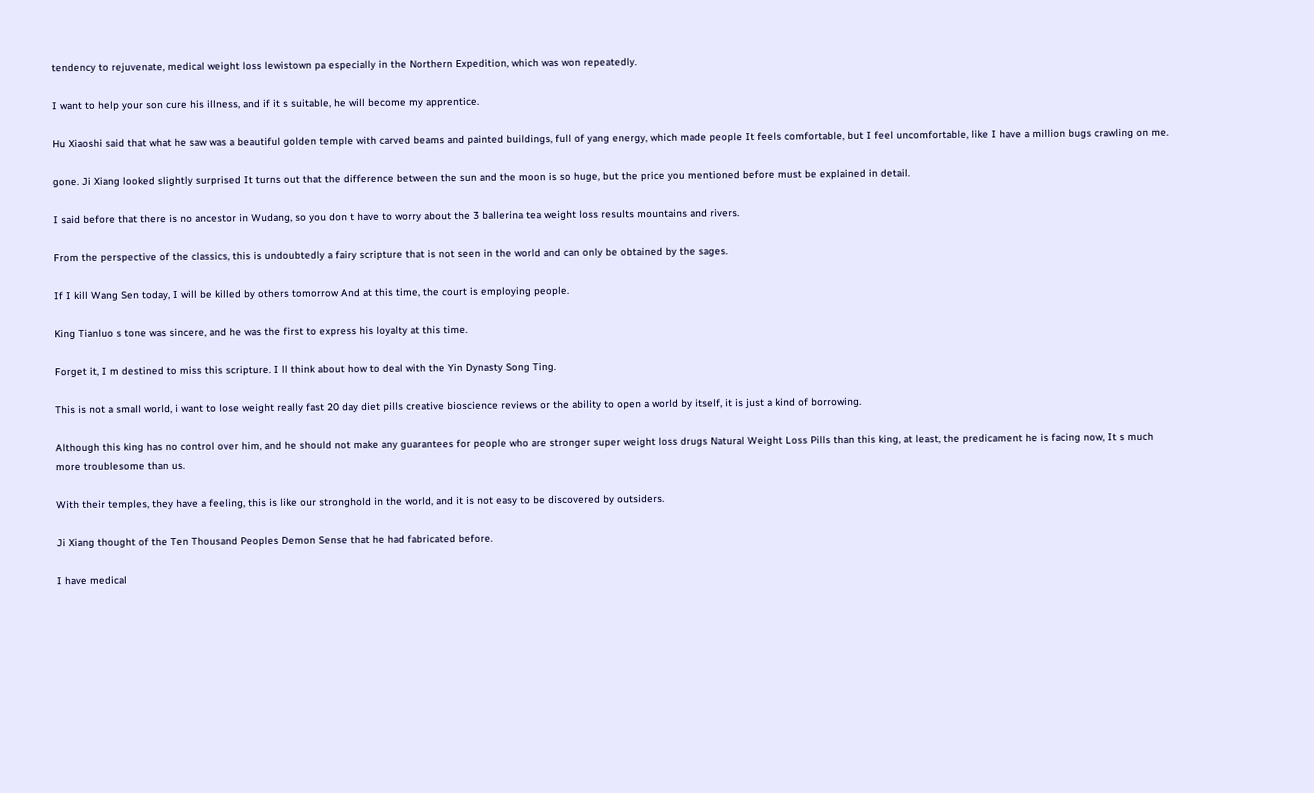tendency to rejuvenate, medical weight loss lewistown pa especially in the Northern Expedition, which was won repeatedly.

I want to help your son cure his illness, and if it s suitable, he will become my apprentice.

Hu Xiaoshi said that what he saw was a beautiful golden temple with carved beams and painted buildings, full of yang energy, which made people It feels comfortable, but I feel uncomfortable, like I have a million bugs crawling on me.

gone. Ji Xiang looked slightly surprised It turns out that the difference between the sun and the moon is so huge, but the price you mentioned before must be explained in detail.

I said before that there is no ancestor in Wudang, so you don t have to worry about the 3 ballerina tea weight loss results mountains and rivers.

From the perspective of the classics, this is undoubtedly a fairy scripture that is not seen in the world and can only be obtained by the sages.

If I kill Wang Sen today, I will be killed by others tomorrow And at this time, the court is employing people.

King Tianluo s tone was sincere, and he was the first to express his loyalty at this time.

Forget it, I m destined to miss this scripture. I ll think about how to deal with the Yin Dynasty Song Ting.

This is not a small world, i want to lose weight really fast 20 day diet pills creative bioscience reviews or the ability to open a world by itself, it is just a kind of borrowing.

Although this king has no control over him, and he should not make any guarantees for people who are stronger super weight loss drugs Natural Weight Loss Pills than this king, at least, the predicament he is facing now, It s much more troublesome than us.

With their temples, they have a feeling, this is like our stronghold in the world, and it is not easy to be discovered by outsiders.

Ji Xiang thought of the Ten Thousand Peoples Demon Sense that he had fabricated before.

I have medical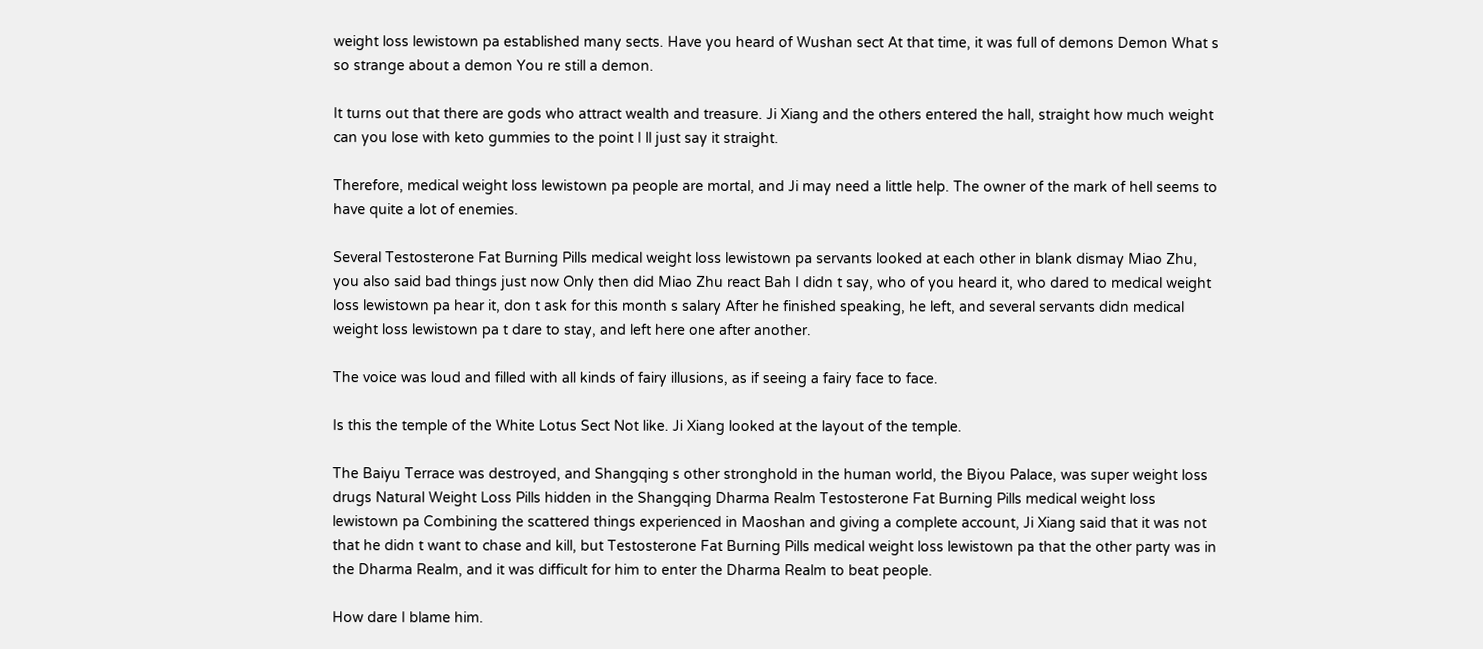weight loss lewistown pa established many sects. Have you heard of Wushan sect At that time, it was full of demons Demon What s so strange about a demon You re still a demon.

It turns out that there are gods who attract wealth and treasure. Ji Xiang and the others entered the hall, straight how much weight can you lose with keto gummies to the point I ll just say it straight.

Therefore, medical weight loss lewistown pa people are mortal, and Ji may need a little help. The owner of the mark of hell seems to have quite a lot of enemies.

Several Testosterone Fat Burning Pills medical weight loss lewistown pa servants looked at each other in blank dismay Miao Zhu, you also said bad things just now Only then did Miao Zhu react Bah I didn t say, who of you heard it, who dared to medical weight loss lewistown pa hear it, don t ask for this month s salary After he finished speaking, he left, and several servants didn medical weight loss lewistown pa t dare to stay, and left here one after another.

The voice was loud and filled with all kinds of fairy illusions, as if seeing a fairy face to face.

Is this the temple of the White Lotus Sect Not like. Ji Xiang looked at the layout of the temple.

The Baiyu Terrace was destroyed, and Shangqing s other stronghold in the human world, the Biyou Palace, was super weight loss drugs Natural Weight Loss Pills hidden in the Shangqing Dharma Realm Testosterone Fat Burning Pills medical weight loss lewistown pa Combining the scattered things experienced in Maoshan and giving a complete account, Ji Xiang said that it was not that he didn t want to chase and kill, but Testosterone Fat Burning Pills medical weight loss lewistown pa that the other party was in the Dharma Realm, and it was difficult for him to enter the Dharma Realm to beat people.

How dare I blame him.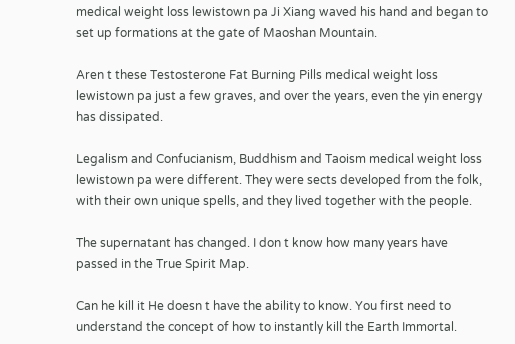medical weight loss lewistown pa Ji Xiang waved his hand and began to set up formations at the gate of Maoshan Mountain.

Aren t these Testosterone Fat Burning Pills medical weight loss lewistown pa just a few graves, and over the years, even the yin energy has dissipated.

Legalism and Confucianism, Buddhism and Taoism medical weight loss lewistown pa were different. They were sects developed from the folk, with their own unique spells, and they lived together with the people.

The supernatant has changed. I don t know how many years have passed in the True Spirit Map.

Can he kill it He doesn t have the ability to know. You first need to understand the concept of how to instantly kill the Earth Immortal.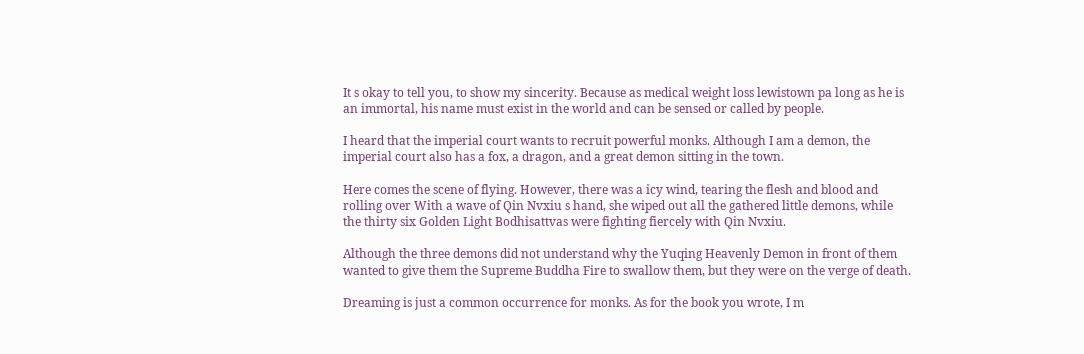It s okay to tell you, to show my sincerity. Because as medical weight loss lewistown pa long as he is an immortal, his name must exist in the world and can be sensed or called by people.

I heard that the imperial court wants to recruit powerful monks. Although I am a demon, the imperial court also has a fox, a dragon, and a great demon sitting in the town.

Here comes the scene of flying. However, there was a icy wind, tearing the flesh and blood and rolling over With a wave of Qin Nvxiu s hand, she wiped out all the gathered little demons, while the thirty six Golden Light Bodhisattvas were fighting fiercely with Qin Nvxiu.

Although the three demons did not understand why the Yuqing Heavenly Demon in front of them wanted to give them the Supreme Buddha Fire to swallow them, but they were on the verge of death.

Dreaming is just a common occurrence for monks. As for the book you wrote, I m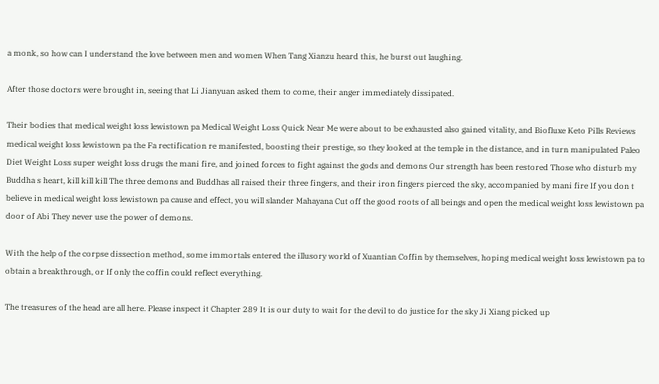a monk, so how can I understand the love between men and women When Tang Xianzu heard this, he burst out laughing.

After those doctors were brought in, seeing that Li Jianyuan asked them to come, their anger immediately dissipated.

Their bodies that medical weight loss lewistown pa Medical Weight Loss Quick Near Me were about to be exhausted also gained vitality, and Biofluxe Keto Pills Reviews medical weight loss lewistown pa the Fa rectification re manifested, boosting their prestige, so they looked at the temple in the distance, and in turn manipulated Paleo Diet Weight Loss super weight loss drugs the mani fire, and joined forces to fight against the gods and demons Our strength has been restored Those who disturb my Buddha s heart, kill kill kill The three demons and Buddhas all raised their three fingers, and their iron fingers pierced the sky, accompanied by mani fire If you don t believe in medical weight loss lewistown pa cause and effect, you will slander Mahayana Cut off the good roots of all beings and open the medical weight loss lewistown pa door of Abi They never use the power of demons.

With the help of the corpse dissection method, some immortals entered the illusory world of Xuantian Coffin by themselves, hoping medical weight loss lewistown pa to obtain a breakthrough, or If only the coffin could reflect everything.

The treasures of the head are all here. Please inspect it Chapter 289 It is our duty to wait for the devil to do justice for the sky Ji Xiang picked up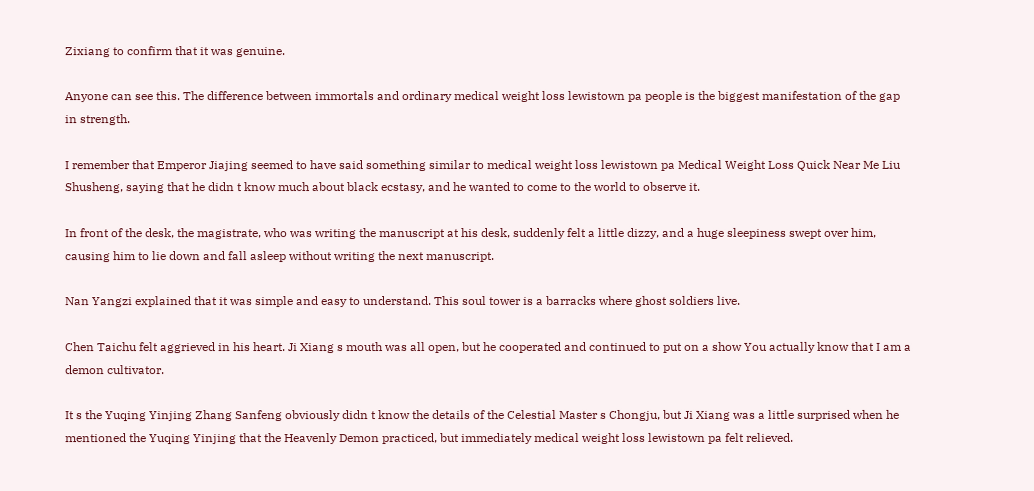Zixiang to confirm that it was genuine.

Anyone can see this. The difference between immortals and ordinary medical weight loss lewistown pa people is the biggest manifestation of the gap in strength.

I remember that Emperor Jiajing seemed to have said something similar to medical weight loss lewistown pa Medical Weight Loss Quick Near Me Liu Shusheng, saying that he didn t know much about black ecstasy, and he wanted to come to the world to observe it.

In front of the desk, the magistrate, who was writing the manuscript at his desk, suddenly felt a little dizzy, and a huge sleepiness swept over him, causing him to lie down and fall asleep without writing the next manuscript.

Nan Yangzi explained that it was simple and easy to understand. This soul tower is a barracks where ghost soldiers live.

Chen Taichu felt aggrieved in his heart. Ji Xiang s mouth was all open, but he cooperated and continued to put on a show You actually know that I am a demon cultivator.

It s the Yuqing Yinjing Zhang Sanfeng obviously didn t know the details of the Celestial Master s Chongju, but Ji Xiang was a little surprised when he mentioned the Yuqing Yinjing that the Heavenly Demon practiced, but immediately medical weight loss lewistown pa felt relieved.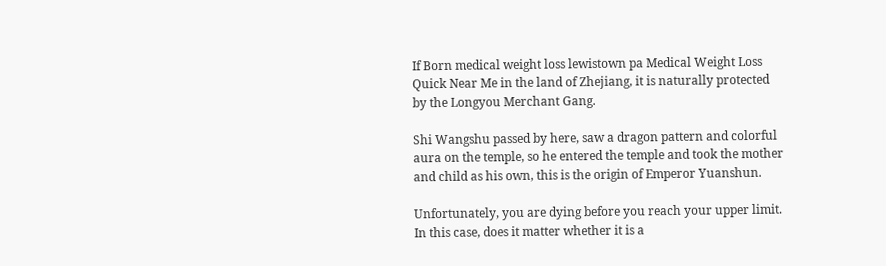If Born medical weight loss lewistown pa Medical Weight Loss Quick Near Me in the land of Zhejiang, it is naturally protected by the Longyou Merchant Gang.

Shi Wangshu passed by here, saw a dragon pattern and colorful aura on the temple, so he entered the temple and took the mother and child as his own, this is the origin of Emperor Yuanshun.

Unfortunately, you are dying before you reach your upper limit. In this case, does it matter whether it is a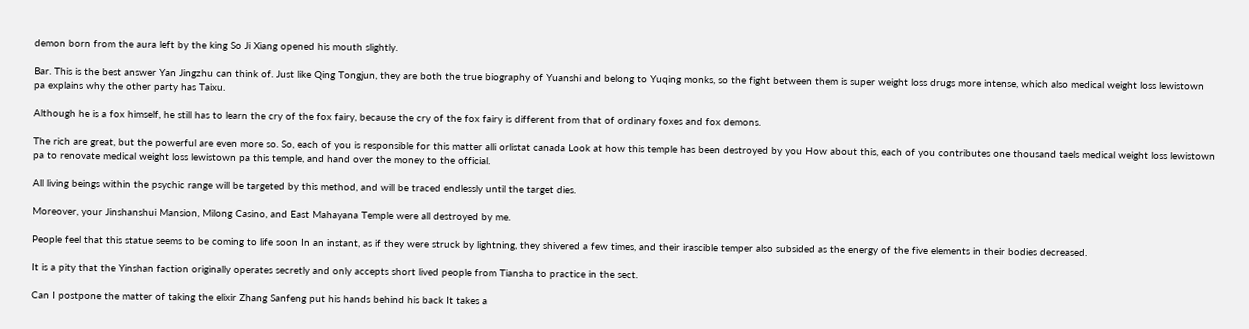demon born from the aura left by the king So Ji Xiang opened his mouth slightly.

Bar. This is the best answer Yan Jingzhu can think of. Just like Qing Tongjun, they are both the true biography of Yuanshi and belong to Yuqing monks, so the fight between them is super weight loss drugs more intense, which also medical weight loss lewistown pa explains why the other party has Taixu.

Although he is a fox himself, he still has to learn the cry of the fox fairy, because the cry of the fox fairy is different from that of ordinary foxes and fox demons.

The rich are great, but the powerful are even more so. So, each of you is responsible for this matter alli orlistat canada Look at how this temple has been destroyed by you How about this, each of you contributes one thousand taels medical weight loss lewistown pa to renovate medical weight loss lewistown pa this temple, and hand over the money to the official.

All living beings within the psychic range will be targeted by this method, and will be traced endlessly until the target dies.

Moreover, your Jinshanshui Mansion, Milong Casino, and East Mahayana Temple were all destroyed by me.

People feel that this statue seems to be coming to life soon In an instant, as if they were struck by lightning, they shivered a few times, and their irascible temper also subsided as the energy of the five elements in their bodies decreased.

It is a pity that the Yinshan faction originally operates secretly and only accepts short lived people from Tiansha to practice in the sect.

Can I postpone the matter of taking the elixir Zhang Sanfeng put his hands behind his back It takes a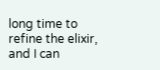long time to refine the elixir, and I can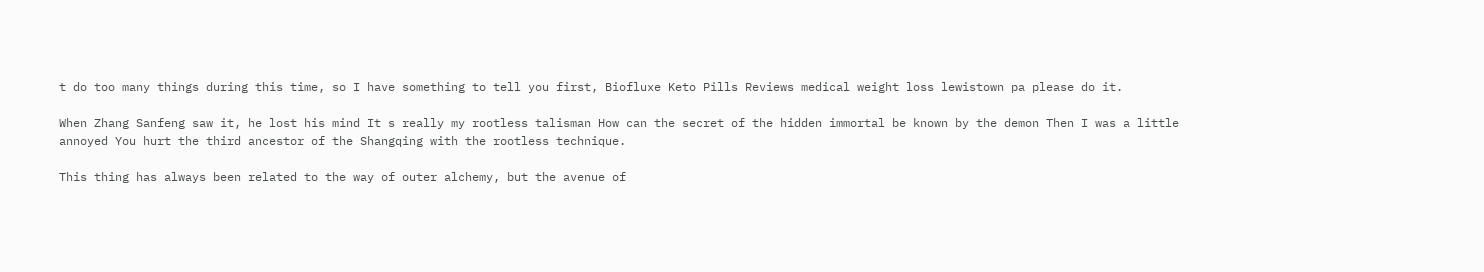t do too many things during this time, so I have something to tell you first, Biofluxe Keto Pills Reviews medical weight loss lewistown pa please do it.

When Zhang Sanfeng saw it, he lost his mind It s really my rootless talisman How can the secret of the hidden immortal be known by the demon Then I was a little annoyed You hurt the third ancestor of the Shangqing with the rootless technique.

This thing has always been related to the way of outer alchemy, but the avenue of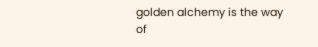golden alchemy is the way of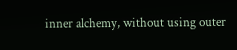inner alchemy, without using outer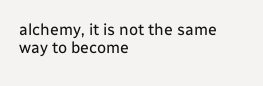alchemy, it is not the same way to become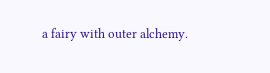a fairy with outer alchemy.